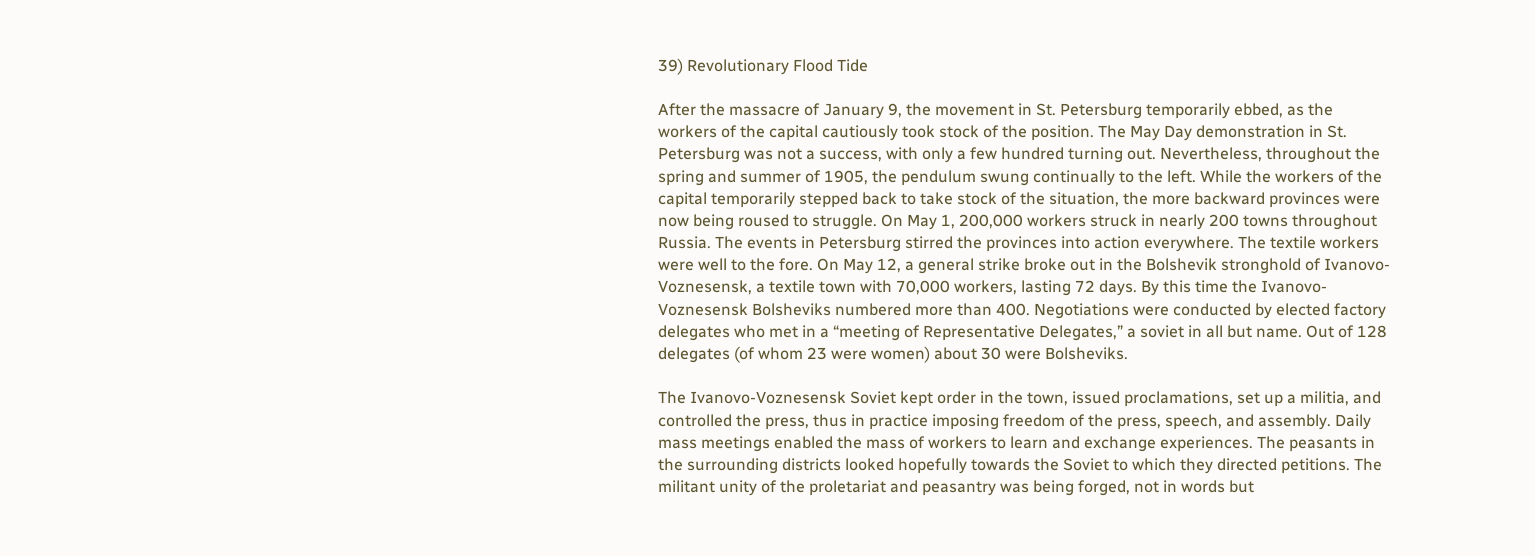39) Revolutionary Flood Tide

After the massacre of January 9, the movement in St. Petersburg temporarily ebbed, as the workers of the capital cautiously took stock of the position. The May Day demonstration in St. Petersburg was not a success, with only a few hundred turning out. Nevertheless, throughout the spring and summer of 1905, the pendulum swung continually to the left. While the workers of the capital temporarily stepped back to take stock of the situation, the more backward provinces were now being roused to struggle. On May 1, 200,000 workers struck in nearly 200 towns throughout Russia. The events in Petersburg stirred the provinces into action everywhere. The textile workers were well to the fore. On May 12, a general strike broke out in the Bolshevik stronghold of Ivanovo-Voznesensk, a textile town with 70,000 workers, lasting 72 days. By this time the Ivanovo-Voznesensk Bolsheviks numbered more than 400. Negotiations were conducted by elected factory delegates who met in a “meeting of Representative Delegates,” a soviet in all but name. Out of 128 delegates (of whom 23 were women) about 30 were Bolsheviks.

The Ivanovo-Voznesensk Soviet kept order in the town, issued proclamations, set up a militia, and controlled the press, thus in practice imposing freedom of the press, speech, and assembly. Daily mass meetings enabled the mass of workers to learn and exchange experiences. The peasants in the surrounding districts looked hopefully towards the Soviet to which they directed petitions. The militant unity of the proletariat and peasantry was being forged, not in words but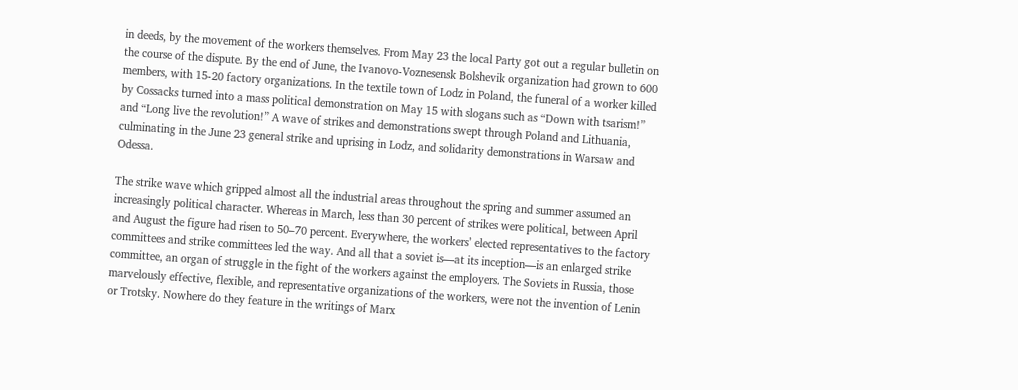in deeds, by the movement of the workers themselves. From May 23 the local Party got out a regular bulletin on the course of the dispute. By the end of June, the Ivanovo-Voznesensk Bolshevik organization had grown to 600 members, with 15-20 factory organizations. In the textile town of Lodz in Poland, the funeral of a worker killed by Cossacks turned into a mass political demonstration on May 15 with slogans such as “Down with tsarism!” and “Long live the revolution!” A wave of strikes and demonstrations swept through Poland and Lithuania, culminating in the June 23 general strike and uprising in Lodz, and solidarity demonstrations in Warsaw and Odessa.

The strike wave which gripped almost all the industrial areas throughout the spring and summer assumed an increasingly political character. Whereas in March, less than 30 percent of strikes were political, between April and August the figure had risen to 50–70 percent. Everywhere, the workers’ elected representatives to the factory committees and strike committees led the way. And all that a soviet is—at its inception—is an enlarged strike committee, an organ of struggle in the fight of the workers against the employers. The Soviets in Russia, those marvelously effective, flexible, and representative organizations of the workers, were not the invention of Lenin or Trotsky. Nowhere do they feature in the writings of Marx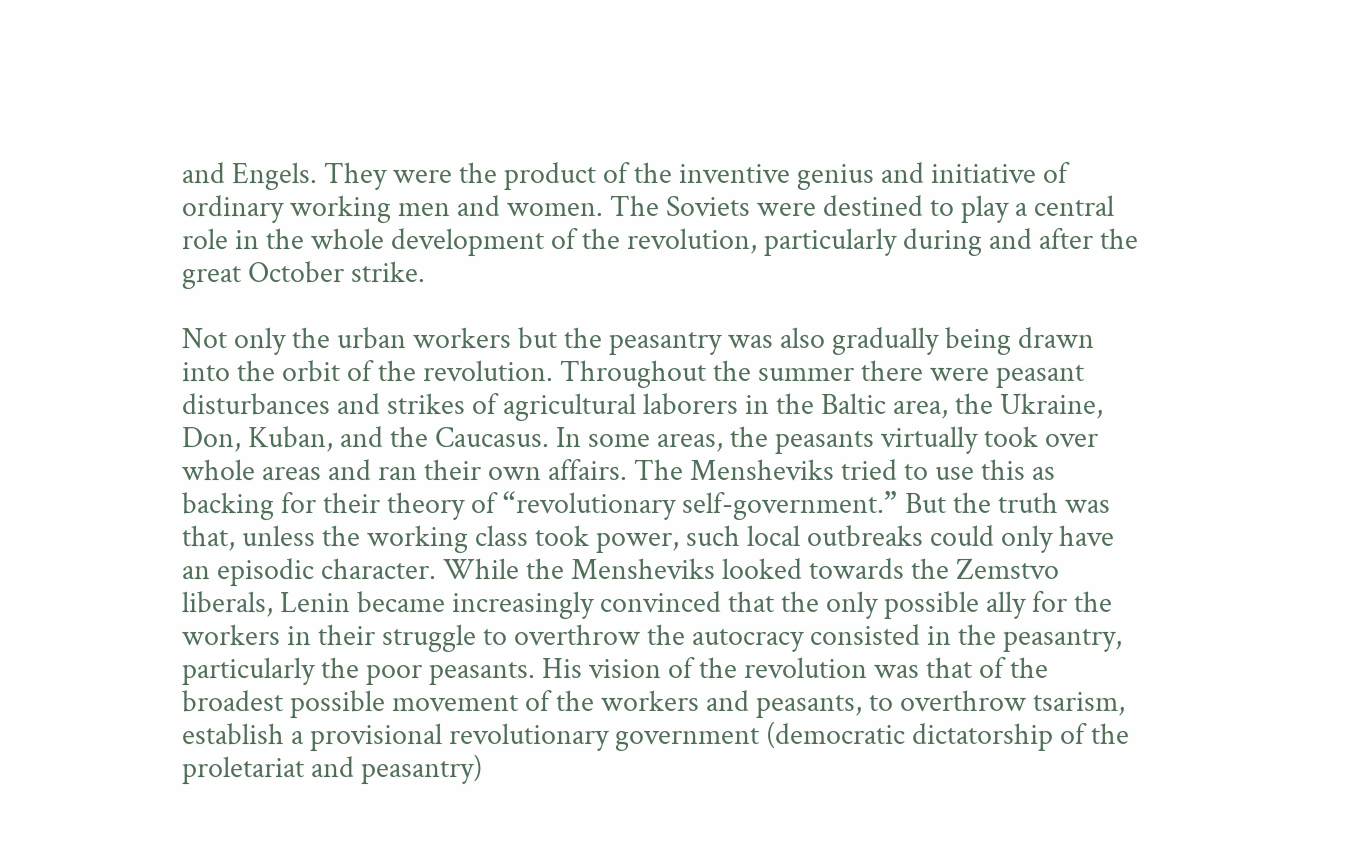and Engels. They were the product of the inventive genius and initiative of ordinary working men and women. The Soviets were destined to play a central role in the whole development of the revolution, particularly during and after the great October strike.

Not only the urban workers but the peasantry was also gradually being drawn into the orbit of the revolution. Throughout the summer there were peasant disturbances and strikes of agricultural laborers in the Baltic area, the Ukraine, Don, Kuban, and the Caucasus. In some areas, the peasants virtually took over whole areas and ran their own affairs. The Mensheviks tried to use this as backing for their theory of “revolutionary self-government.” But the truth was that, unless the working class took power, such local outbreaks could only have an episodic character. While the Mensheviks looked towards the Zemstvo liberals, Lenin became increasingly convinced that the only possible ally for the workers in their struggle to overthrow the autocracy consisted in the peasantry, particularly the poor peasants. His vision of the revolution was that of the broadest possible movement of the workers and peasants, to overthrow tsarism, establish a provisional revolutionary government (democratic dictatorship of the proletariat and peasantry)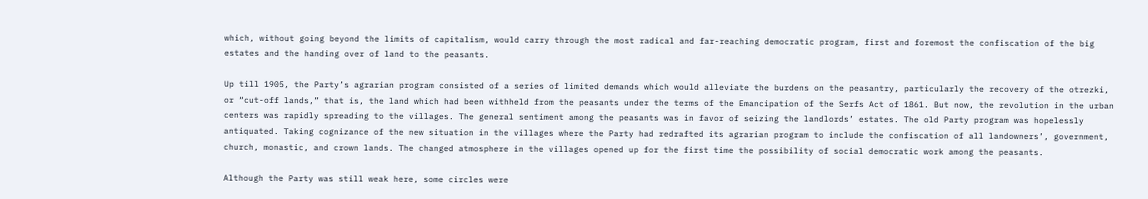which, without going beyond the limits of capitalism, would carry through the most radical and far-reaching democratic program, first and foremost the confiscation of the big estates and the handing over of land to the peasants.

Up till 1905, the Party’s agrarian program consisted of a series of limited demands which would alleviate the burdens on the peasantry, particularly the recovery of the otrezki, or “cut-off lands,” that is, the land which had been withheld from the peasants under the terms of the Emancipation of the Serfs Act of 1861. But now, the revolution in the urban centers was rapidly spreading to the villages. The general sentiment among the peasants was in favor of seizing the landlords’ estates. The old Party program was hopelessly antiquated. Taking cognizance of the new situation in the villages where the Party had redrafted its agrarian program to include the confiscation of all landowners’, government, church, monastic, and crown lands. The changed atmosphere in the villages opened up for the first time the possibility of social democratic work among the peasants.

Although the Party was still weak here, some circles were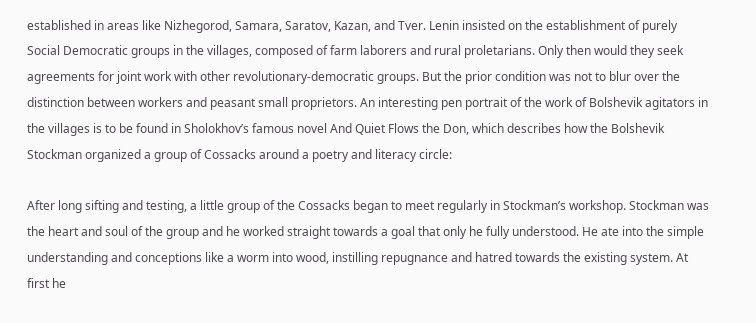established in areas like Nizhegorod, Samara, Saratov, Kazan, and Tver. Lenin insisted on the establishment of purely Social Democratic groups in the villages, composed of farm laborers and rural proletarians. Only then would they seek agreements for joint work with other revolutionary-democratic groups. But the prior condition was not to blur over the distinction between workers and peasant small proprietors. An interesting pen portrait of the work of Bolshevik agitators in the villages is to be found in Sholokhov’s famous novel And Quiet Flows the Don, which describes how the Bolshevik Stockman organized a group of Cossacks around a poetry and literacy circle:

After long sifting and testing, a little group of the Cossacks began to meet regularly in Stockman’s workshop. Stockman was the heart and soul of the group and he worked straight towards a goal that only he fully understood. He ate into the simple understanding and conceptions like a worm into wood, instilling repugnance and hatred towards the existing system. At first he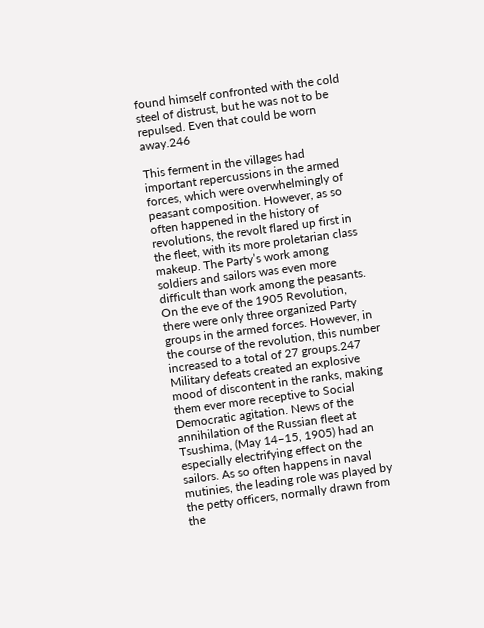found himself confronted with the cold steel of distrust, but he was not to be repulsed. Even that could be worn away.246

This ferment in the villages had important repercussions in the armed forces, which were overwhelmingly of peasant composition. However, as so often happened in the history of revolutions, the revolt flared up first in the fleet, with its more proletarian class makeup. The Party’s work among soldiers and sailors was even more difficult than work among the peasants. On the eve of the 1905 Revolution, there were only three organized Party groups in the armed forces. However, in the course of the revolution, this number increased to a total of 27 groups.247 Military defeats created an explosive mood of discontent in the ranks, making them ever more receptive to Social Democratic agitation. News of the annihilation of the Russian fleet at Tsushima, (May 14–15, 1905) had an especially electrifying effect on the sailors. As so often happens in naval mutinies, the leading role was played by the petty officers, normally drawn from the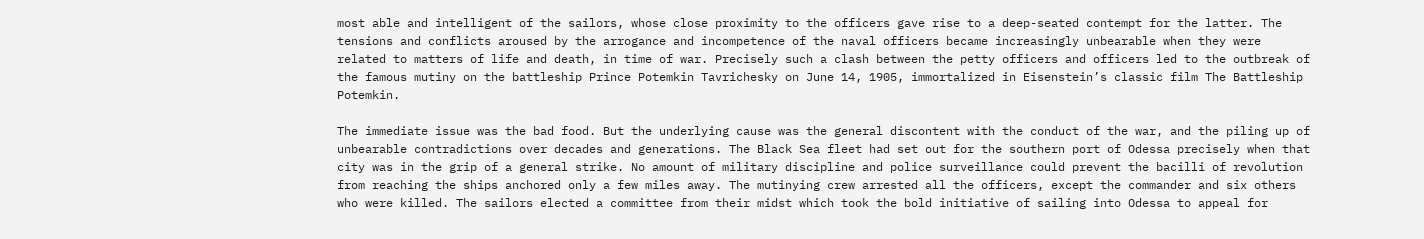most able and intelligent of the sailors, whose close proximity to the officers gave rise to a deep-seated contempt for the latter. The tensions and conflicts aroused by the arrogance and incompetence of the naval officers became increasingly unbearable when they were related to matters of life and death, in time of war. Precisely such a clash between the petty officers and officers led to the outbreak of the famous mutiny on the battleship Prince Potemkin Tavrichesky on June 14, 1905, immortalized in Eisenstein’s classic film The Battleship Potemkin.

The immediate issue was the bad food. But the underlying cause was the general discontent with the conduct of the war, and the piling up of unbearable contradictions over decades and generations. The Black Sea fleet had set out for the southern port of Odessa precisely when that city was in the grip of a general strike. No amount of military discipline and police surveillance could prevent the bacilli of revolution from reaching the ships anchored only a few miles away. The mutinying crew arrested all the officers, except the commander and six others who were killed. The sailors elected a committee from their midst which took the bold initiative of sailing into Odessa to appeal for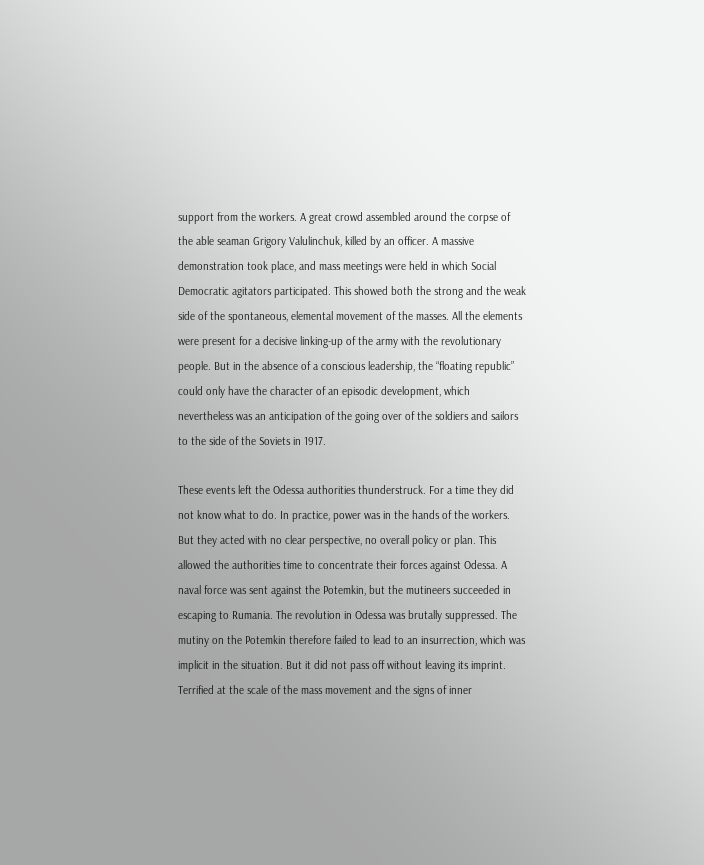support from the workers. A great crowd assembled around the corpse of the able seaman Grigory Valulinchuk, killed by an officer. A massive demonstration took place, and mass meetings were held in which Social Democratic agitators participated. This showed both the strong and the weak side of the spontaneous, elemental movement of the masses. All the elements were present for a decisive linking-up of the army with the revolutionary people. But in the absence of a conscious leadership, the “floating republic” could only have the character of an episodic development, which nevertheless was an anticipation of the going over of the soldiers and sailors to the side of the Soviets in 1917.

These events left the Odessa authorities thunderstruck. For a time they did not know what to do. In practice, power was in the hands of the workers. But they acted with no clear perspective, no overall policy or plan. This allowed the authorities time to concentrate their forces against Odessa. A naval force was sent against the Potemkin, but the mutineers succeeded in escaping to Rumania. The revolution in Odessa was brutally suppressed. The mutiny on the Potemkin therefore failed to lead to an insurrection, which was implicit in the situation. But it did not pass off without leaving its imprint. Terrified at the scale of the mass movement and the signs of inner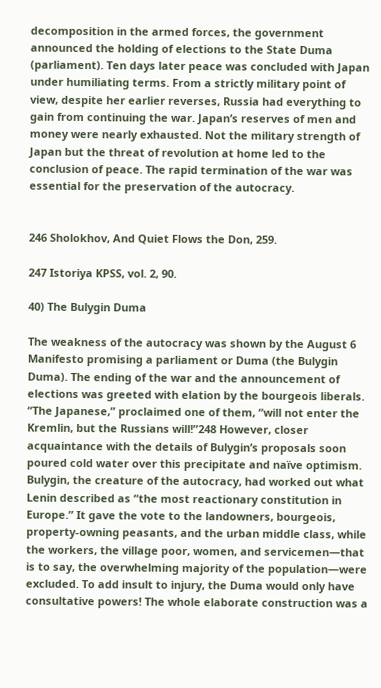decomposition in the armed forces, the government announced the holding of elections to the State Duma (parliament). Ten days later peace was concluded with Japan under humiliating terms. From a strictly military point of view, despite her earlier reverses, Russia had everything to gain from continuing the war. Japan’s reserves of men and money were nearly exhausted. Not the military strength of Japan but the threat of revolution at home led to the conclusion of peace. The rapid termination of the war was essential for the preservation of the autocracy.


246 Sholokhov, And Quiet Flows the Don, 259.

247 Istoriya KPSS, vol. 2, 90.

40) The Bulygin Duma

The weakness of the autocracy was shown by the August 6 Manifesto promising a parliament or Duma (the Bulygin Duma). The ending of the war and the announcement of elections was greeted with elation by the bourgeois liberals. “The Japanese,” proclaimed one of them, “will not enter the Kremlin, but the Russians will!”248 However, closer acquaintance with the details of Bulygin’s proposals soon poured cold water over this precipitate and naïve optimism. Bulygin, the creature of the autocracy, had worked out what Lenin described as “the most reactionary constitution in Europe.” It gave the vote to the landowners, bourgeois, property-owning peasants, and the urban middle class, while the workers, the village poor, women, and servicemen—that is to say, the overwhelming majority of the population—were excluded. To add insult to injury, the Duma would only have consultative powers! The whole elaborate construction was a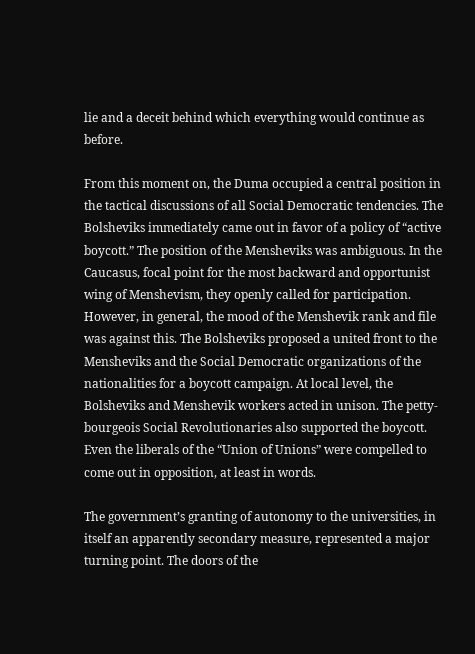lie and a deceit behind which everything would continue as before.

From this moment on, the Duma occupied a central position in the tactical discussions of all Social Democratic tendencies. The Bolsheviks immediately came out in favor of a policy of “active boycott.” The position of the Mensheviks was ambiguous. In the Caucasus, focal point for the most backward and opportunist wing of Menshevism, they openly called for participation. However, in general, the mood of the Menshevik rank and file was against this. The Bolsheviks proposed a united front to the Mensheviks and the Social Democratic organizations of the nationalities for a boycott campaign. At local level, the Bolsheviks and Menshevik workers acted in unison. The petty-bourgeois Social Revolutionaries also supported the boycott. Even the liberals of the “Union of Unions” were compelled to come out in opposition, at least in words.

The government’s granting of autonomy to the universities, in itself an apparently secondary measure, represented a major turning point. The doors of the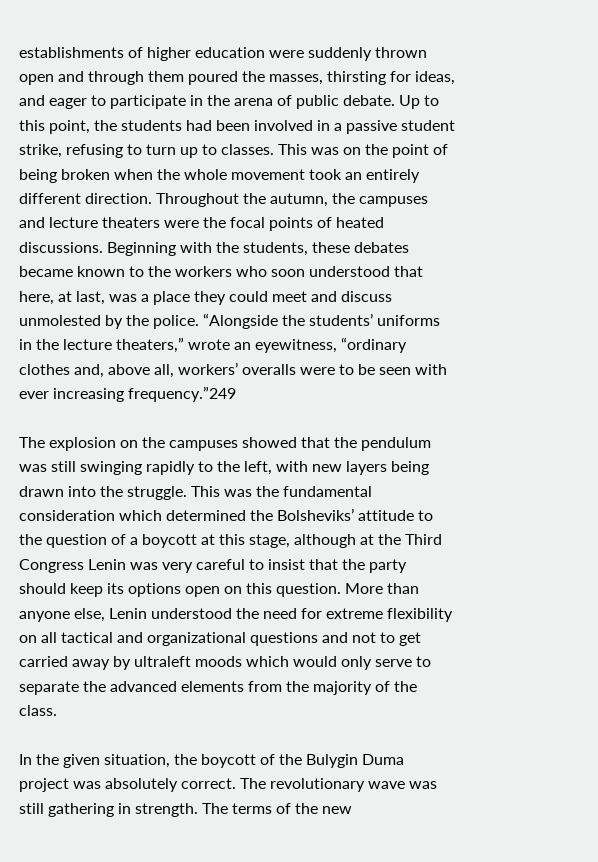establishments of higher education were suddenly thrown open and through them poured the masses, thirsting for ideas, and eager to participate in the arena of public debate. Up to this point, the students had been involved in a passive student strike, refusing to turn up to classes. This was on the point of being broken when the whole movement took an entirely different direction. Throughout the autumn, the campuses and lecture theaters were the focal points of heated discussions. Beginning with the students, these debates became known to the workers who soon understood that here, at last, was a place they could meet and discuss unmolested by the police. “Alongside the students’ uniforms in the lecture theaters,” wrote an eyewitness, “ordinary clothes and, above all, workers’ overalls were to be seen with ever increasing frequency.”249

The explosion on the campuses showed that the pendulum was still swinging rapidly to the left, with new layers being drawn into the struggle. This was the fundamental consideration which determined the Bolsheviks’ attitude to the question of a boycott at this stage, although at the Third Congress Lenin was very careful to insist that the party should keep its options open on this question. More than anyone else, Lenin understood the need for extreme flexibility on all tactical and organizational questions and not to get carried away by ultraleft moods which would only serve to separate the advanced elements from the majority of the class.

In the given situation, the boycott of the Bulygin Duma project was absolutely correct. The revolutionary wave was still gathering in strength. The terms of the new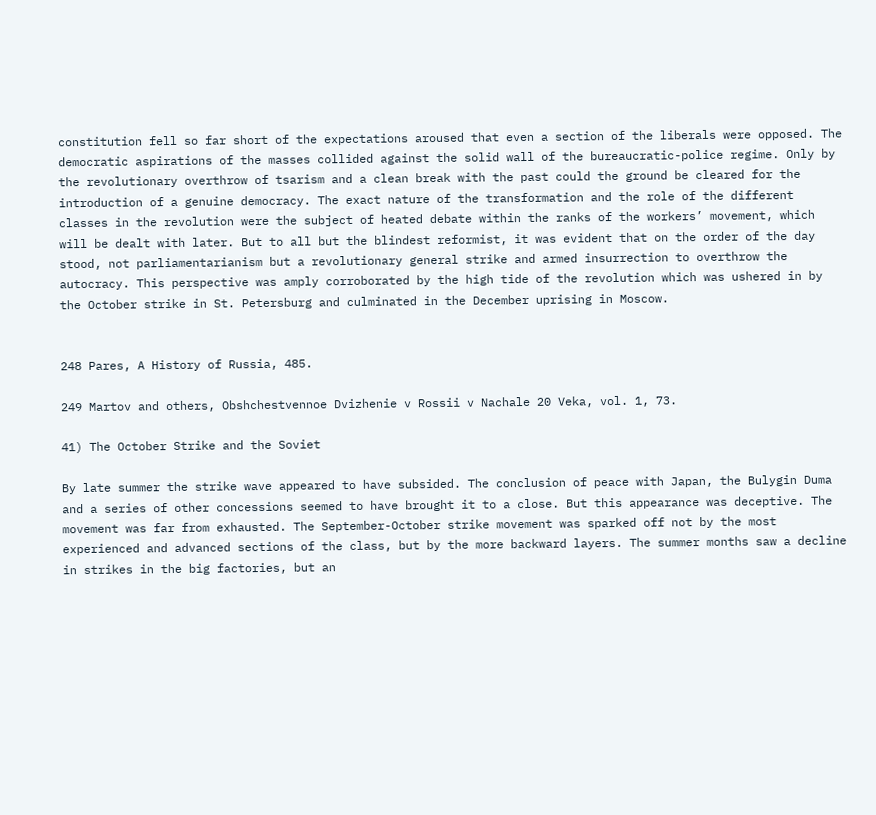constitution fell so far short of the expectations aroused that even a section of the liberals were opposed. The democratic aspirations of the masses collided against the solid wall of the bureaucratic-police regime. Only by the revolutionary overthrow of tsarism and a clean break with the past could the ground be cleared for the introduction of a genuine democracy. The exact nature of the transformation and the role of the different classes in the revolution were the subject of heated debate within the ranks of the workers’ movement, which will be dealt with later. But to all but the blindest reformist, it was evident that on the order of the day stood, not parliamentarianism but a revolutionary general strike and armed insurrection to overthrow the autocracy. This perspective was amply corroborated by the high tide of the revolution which was ushered in by the October strike in St. Petersburg and culminated in the December uprising in Moscow.


248 Pares, A History of Russia, 485.

249 Martov and others, Obshchestvennoe Dvizhenie v Rossii v Nachale 20 Veka, vol. 1, 73.

41) The October Strike and the Soviet

By late summer the strike wave appeared to have subsided. The conclusion of peace with Japan, the Bulygin Duma and a series of other concessions seemed to have brought it to a close. But this appearance was deceptive. The movement was far from exhausted. The September-October strike movement was sparked off not by the most experienced and advanced sections of the class, but by the more backward layers. The summer months saw a decline in strikes in the big factories, but an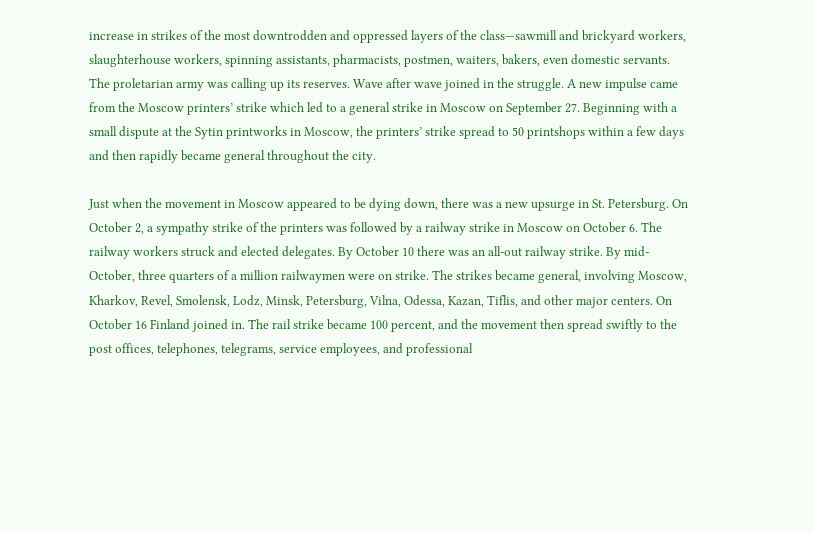increase in strikes of the most downtrodden and oppressed layers of the class—sawmill and brickyard workers, slaughterhouse workers, spinning assistants, pharmacists, postmen, waiters, bakers, even domestic servants. The proletarian army was calling up its reserves. Wave after wave joined in the struggle. A new impulse came from the Moscow printers’ strike which led to a general strike in Moscow on September 27. Beginning with a small dispute at the Sytin printworks in Moscow, the printers’ strike spread to 50 printshops within a few days and then rapidly became general throughout the city.

Just when the movement in Moscow appeared to be dying down, there was a new upsurge in St. Petersburg. On October 2, a sympathy strike of the printers was followed by a railway strike in Moscow on October 6. The railway workers struck and elected delegates. By October 10 there was an all-out railway strike. By mid-October, three quarters of a million railwaymen were on strike. The strikes became general, involving Moscow, Kharkov, Revel, Smolensk, Lodz, Minsk, Petersburg, Vilna, Odessa, Kazan, Tiflis, and other major centers. On October 16 Finland joined in. The rail strike became 100 percent, and the movement then spread swiftly to the post offices, telephones, telegrams, service employees, and professional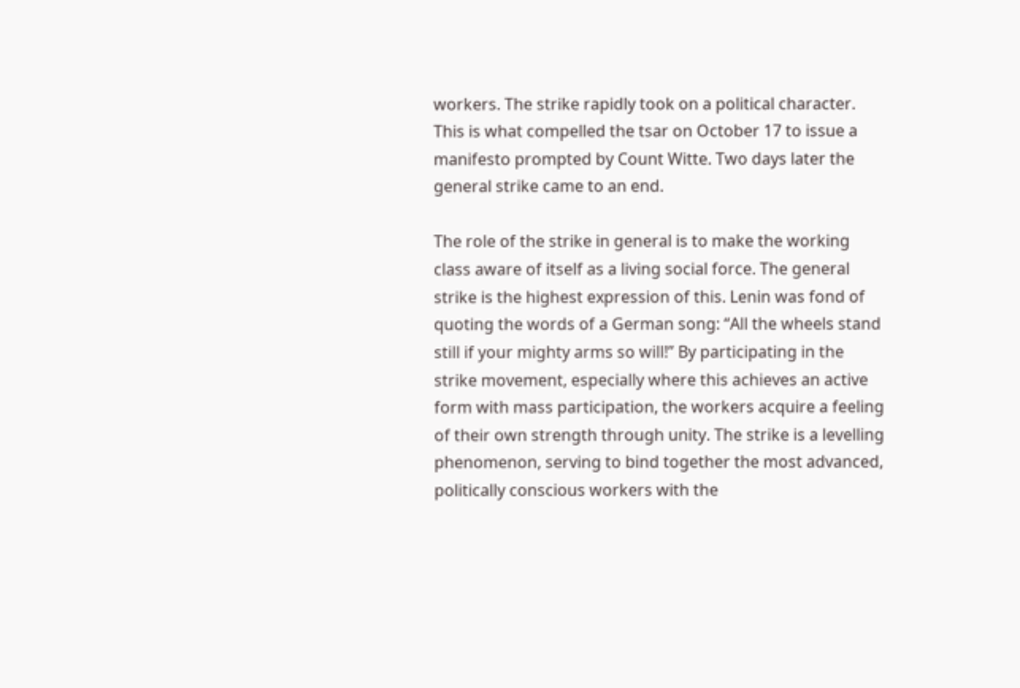workers. The strike rapidly took on a political character. This is what compelled the tsar on October 17 to issue a manifesto prompted by Count Witte. Two days later the general strike came to an end.

The role of the strike in general is to make the working class aware of itself as a living social force. The general strike is the highest expression of this. Lenin was fond of quoting the words of a German song: “All the wheels stand still if your mighty arms so will!” By participating in the strike movement, especially where this achieves an active form with mass participation, the workers acquire a feeling of their own strength through unity. The strike is a levelling phenomenon, serving to bind together the most advanced, politically conscious workers with the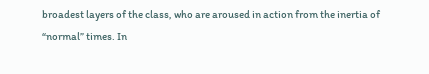broadest layers of the class, who are aroused in action from the inertia of “normal” times. In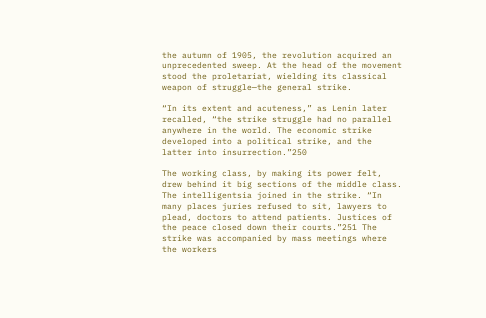the autumn of 1905, the revolution acquired an unprecedented sweep. At the head of the movement stood the proletariat, wielding its classical weapon of struggle—the general strike.

“In its extent and acuteness,” as Lenin later recalled, “the strike struggle had no parallel anywhere in the world. The economic strike developed into a political strike, and the latter into insurrection.”250

The working class, by making its power felt, drew behind it big sections of the middle class. The intelligentsia joined in the strike. “In many places juries refused to sit, lawyers to plead, doctors to attend patients. Justices of the peace closed down their courts.”251 The strike was accompanied by mass meetings where the workers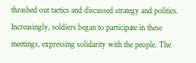thrashed out tactics and discussed strategy and politics. Increasingly, soldiers began to participate in these meetings, expressing solidarity with the people. The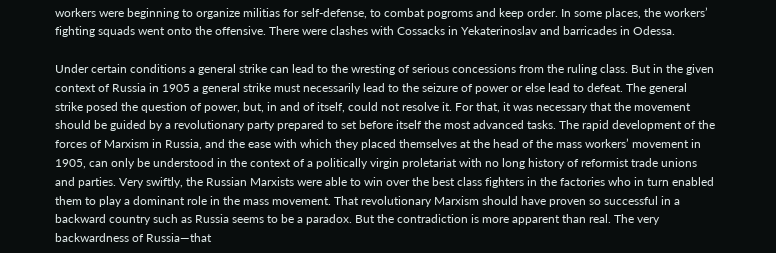workers were beginning to organize militias for self-defense, to combat pogroms and keep order. In some places, the workers’ fighting squads went onto the offensive. There were clashes with Cossacks in Yekaterinoslav and barricades in Odessa.

Under certain conditions a general strike can lead to the wresting of serious concessions from the ruling class. But in the given context of Russia in 1905 a general strike must necessarily lead to the seizure of power or else lead to defeat. The general strike posed the question of power, but, in and of itself, could not resolve it. For that, it was necessary that the movement should be guided by a revolutionary party prepared to set before itself the most advanced tasks. The rapid development of the forces of Marxism in Russia, and the ease with which they placed themselves at the head of the mass workers’ movement in 1905, can only be understood in the context of a politically virgin proletariat with no long history of reformist trade unions and parties. Very swiftly, the Russian Marxists were able to win over the best class fighters in the factories who in turn enabled them to play a dominant role in the mass movement. That revolutionary Marxism should have proven so successful in a backward country such as Russia seems to be a paradox. But the contradiction is more apparent than real. The very backwardness of Russia—that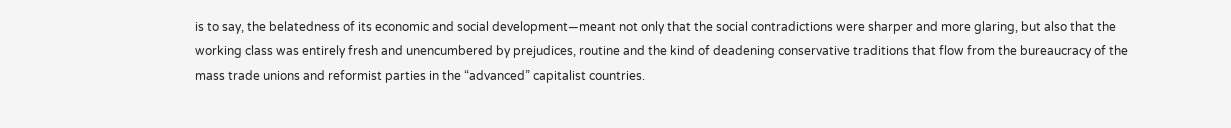is to say, the belatedness of its economic and social development—meant not only that the social contradictions were sharper and more glaring, but also that the working class was entirely fresh and unencumbered by prejudices, routine and the kind of deadening conservative traditions that flow from the bureaucracy of the mass trade unions and reformist parties in the “advanced” capitalist countries.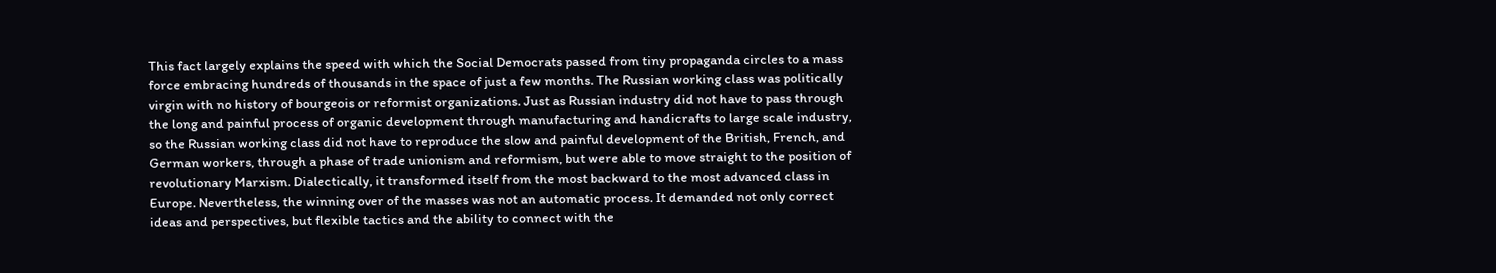This fact largely explains the speed with which the Social Democrats passed from tiny propaganda circles to a mass force embracing hundreds of thousands in the space of just a few months. The Russian working class was politically virgin with no history of bourgeois or reformist organizations. Just as Russian industry did not have to pass through the long and painful process of organic development through manufacturing and handicrafts to large scale industry, so the Russian working class did not have to reproduce the slow and painful development of the British, French, and German workers, through a phase of trade unionism and reformism, but were able to move straight to the position of revolutionary Marxism. Dialectically, it transformed itself from the most backward to the most advanced class in Europe. Nevertheless, the winning over of the masses was not an automatic process. It demanded not only correct ideas and perspectives, but flexible tactics and the ability to connect with the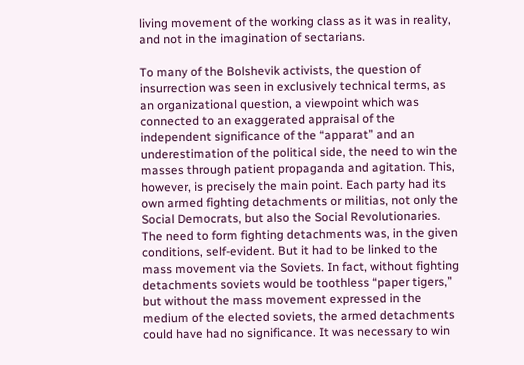living movement of the working class as it was in reality, and not in the imagination of sectarians.

To many of the Bolshevik activists, the question of insurrection was seen in exclusively technical terms, as an organizational question, a viewpoint which was connected to an exaggerated appraisal of the independent significance of the “apparat” and an underestimation of the political side, the need to win the masses through patient propaganda and agitation. This, however, is precisely the main point. Each party had its own armed fighting detachments or militias, not only the Social Democrats, but also the Social Revolutionaries. The need to form fighting detachments was, in the given conditions, self-evident. But it had to be linked to the mass movement via the Soviets. In fact, without fighting detachments soviets would be toothless “paper tigers,” but without the mass movement expressed in the medium of the elected soviets, the armed detachments could have had no significance. It was necessary to win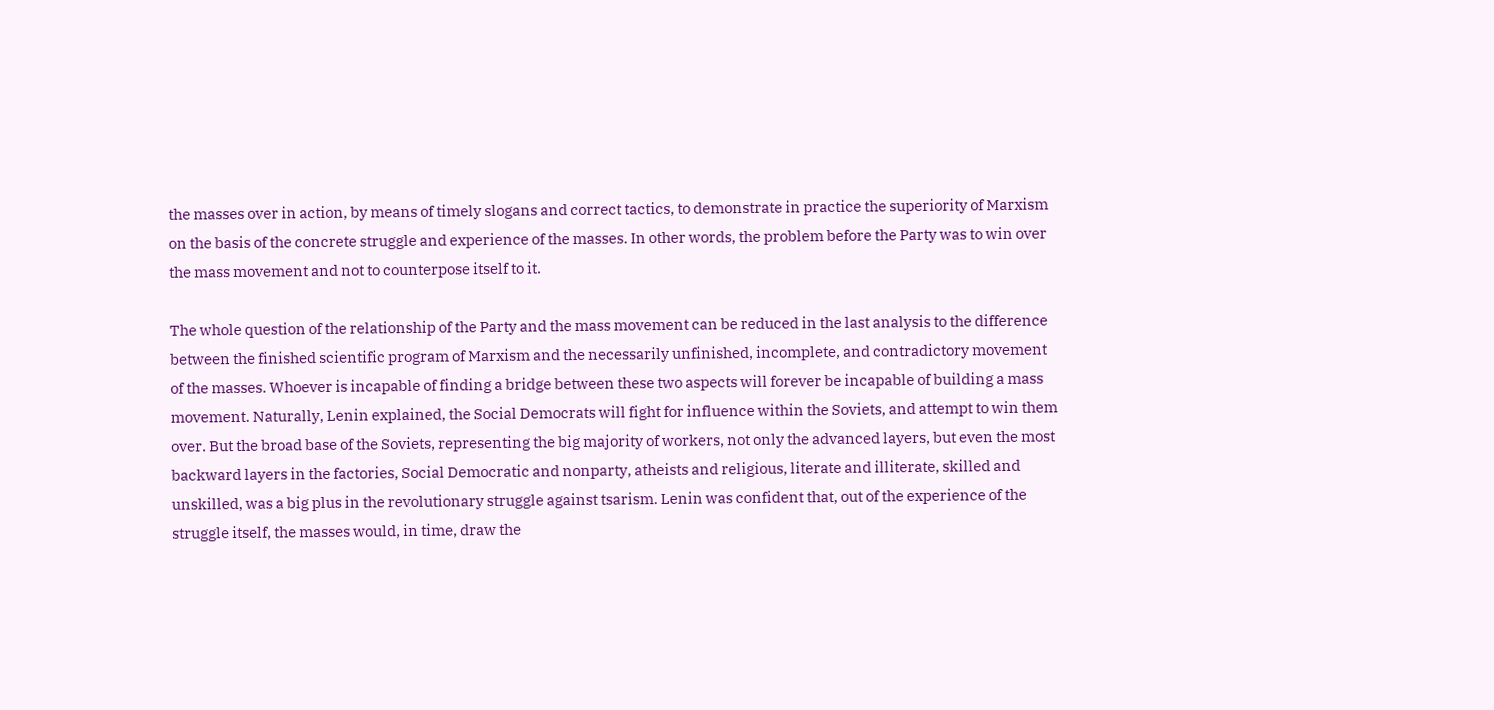the masses over in action, by means of timely slogans and correct tactics, to demonstrate in practice the superiority of Marxism on the basis of the concrete struggle and experience of the masses. In other words, the problem before the Party was to win over the mass movement and not to counterpose itself to it.

The whole question of the relationship of the Party and the mass movement can be reduced in the last analysis to the difference between the finished scientific program of Marxism and the necessarily unfinished, incomplete, and contradictory movement of the masses. Whoever is incapable of finding a bridge between these two aspects will forever be incapable of building a mass movement. Naturally, Lenin explained, the Social Democrats will fight for influence within the Soviets, and attempt to win them over. But the broad base of the Soviets, representing the big majority of workers, not only the advanced layers, but even the most backward layers in the factories, Social Democratic and nonparty, atheists and religious, literate and illiterate, skilled and unskilled, was a big plus in the revolutionary struggle against tsarism. Lenin was confident that, out of the experience of the struggle itself, the masses would, in time, draw the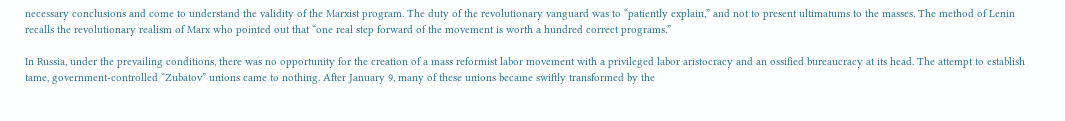necessary conclusions and come to understand the validity of the Marxist program. The duty of the revolutionary vanguard was to “patiently explain,” and not to present ultimatums to the masses. The method of Lenin recalls the revolutionary realism of Marx who pointed out that “one real step forward of the movement is worth a hundred correct programs.”

In Russia, under the prevailing conditions, there was no opportunity for the creation of a mass reformist labor movement with a privileged labor aristocracy and an ossified bureaucracy at its head. The attempt to establish tame, government-controlled “Zubatov” unions came to nothing. After January 9, many of these unions became swiftly transformed by the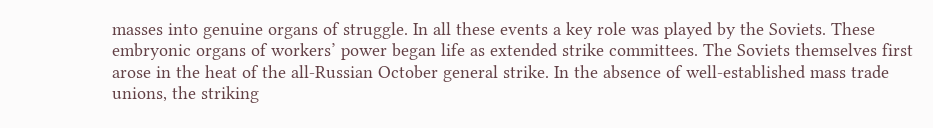masses into genuine organs of struggle. In all these events a key role was played by the Soviets. These embryonic organs of workers’ power began life as extended strike committees. The Soviets themselves first arose in the heat of the all-Russian October general strike. In the absence of well-established mass trade unions, the striking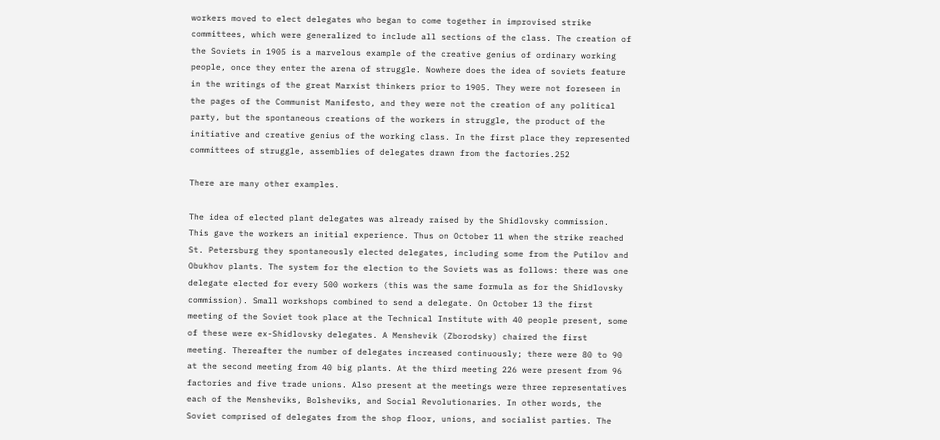workers moved to elect delegates who began to come together in improvised strike committees, which were generalized to include all sections of the class. The creation of the Soviets in 1905 is a marvelous example of the creative genius of ordinary working people, once they enter the arena of struggle. Nowhere does the idea of soviets feature in the writings of the great Marxist thinkers prior to 1905. They were not foreseen in the pages of the Communist Manifesto, and they were not the creation of any political party, but the spontaneous creations of the workers in struggle, the product of the initiative and creative genius of the working class. In the first place they represented committees of struggle, assemblies of delegates drawn from the factories.252

There are many other examples.

The idea of elected plant delegates was already raised by the Shidlovsky commission. This gave the workers an initial experience. Thus on October 11 when the strike reached St. Petersburg they spontaneously elected delegates, including some from the Putilov and Obukhov plants. The system for the election to the Soviets was as follows: there was one delegate elected for every 500 workers (this was the same formula as for the Shidlovsky commission). Small workshops combined to send a delegate. On October 13 the first meeting of the Soviet took place at the Technical Institute with 40 people present, some of these were ex-Shidlovsky delegates. A Menshevik (Zborodsky) chaired the first meeting. Thereafter the number of delegates increased continuously; there were 80 to 90 at the second meeting from 40 big plants. At the third meeting 226 were present from 96 factories and five trade unions. Also present at the meetings were three representatives each of the Mensheviks, Bolsheviks, and Social Revolutionaries. In other words, the Soviet comprised of delegates from the shop floor, unions, and socialist parties. The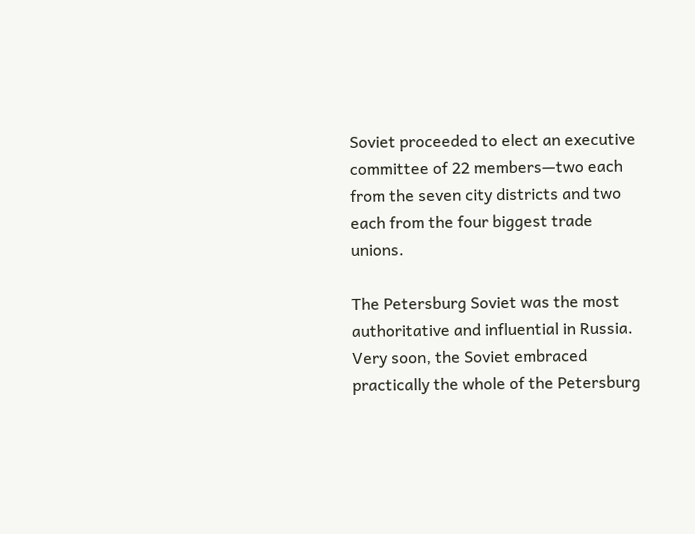Soviet proceeded to elect an executive committee of 22 members—two each from the seven city districts and two each from the four biggest trade unions.

The Petersburg Soviet was the most authoritative and influential in Russia. Very soon, the Soviet embraced practically the whole of the Petersburg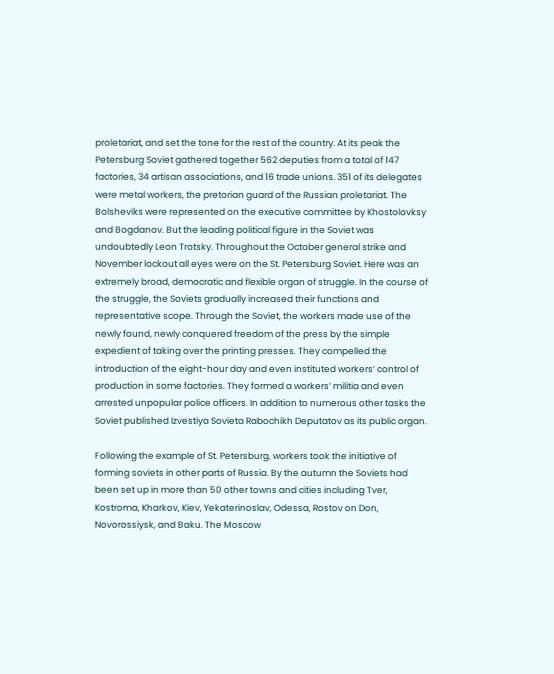proletariat, and set the tone for the rest of the country. At its peak the Petersburg Soviet gathered together 562 deputies from a total of 147 factories, 34 artisan associations, and 16 trade unions. 351 of its delegates were metal workers, the pretorian guard of the Russian proletariat. The Bolsheviks were represented on the executive committee by Khostolovksy and Bogdanov. But the leading political figure in the Soviet was undoubtedly Leon Trotsky. Throughout the October general strike and November lockout all eyes were on the St. Petersburg Soviet. Here was an extremely broad, democratic and flexible organ of struggle. In the course of the struggle, the Soviets gradually increased their functions and representative scope. Through the Soviet, the workers made use of the newly found, newly conquered freedom of the press by the simple expedient of taking over the printing presses. They compelled the introduction of the eight-hour day and even instituted workers’ control of production in some factories. They formed a workers’ militia and even arrested unpopular police officers. In addition to numerous other tasks the Soviet published Izvestiya Sovieta Rabochikh Deputatov as its public organ.

Following the example of St. Petersburg, workers took the initiative of forming soviets in other parts of Russia. By the autumn the Soviets had been set up in more than 50 other towns and cities including Tver, Kostroma, Kharkov, Kiev, Yekaterinoslav, Odessa, Rostov on Don, Novorossiysk, and Baku. The Moscow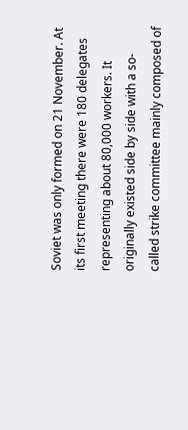Soviet was only formed on 21 November. At its first meeting there were 180 delegates representing about 80,000 workers. It originally existed side by side with a so-called strike committee mainly composed of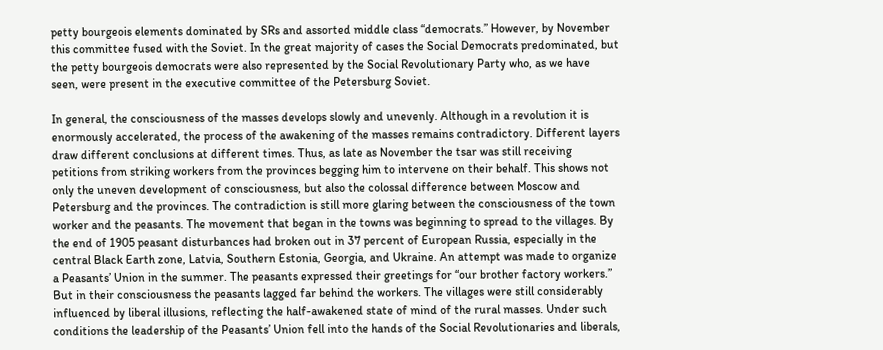petty bourgeois elements dominated by SRs and assorted middle class “democrats.” However, by November this committee fused with the Soviet. In the great majority of cases the Social Democrats predominated, but the petty bourgeois democrats were also represented by the Social Revolutionary Party who, as we have seen, were present in the executive committee of the Petersburg Soviet.

In general, the consciousness of the masses develops slowly and unevenly. Although in a revolution it is enormously accelerated, the process of the awakening of the masses remains contradictory. Different layers draw different conclusions at different times. Thus, as late as November the tsar was still receiving petitions from striking workers from the provinces begging him to intervene on their behalf. This shows not only the uneven development of consciousness, but also the colossal difference between Moscow and Petersburg and the provinces. The contradiction is still more glaring between the consciousness of the town worker and the peasants. The movement that began in the towns was beginning to spread to the villages. By the end of 1905 peasant disturbances had broken out in 37 percent of European Russia, especially in the central Black Earth zone, Latvia, Southern Estonia, Georgia, and Ukraine. An attempt was made to organize a Peasants’ Union in the summer. The peasants expressed their greetings for “our brother factory workers.” But in their consciousness the peasants lagged far behind the workers. The villages were still considerably influenced by liberal illusions, reflecting the half-awakened state of mind of the rural masses. Under such conditions the leadership of the Peasants’ Union fell into the hands of the Social Revolutionaries and liberals,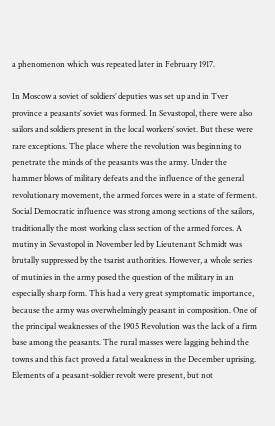a phenomenon which was repeated later in February 1917.

In Moscow a soviet of soldiers’ deputies was set up and in Tver province a peasants’ soviet was formed. In Sevastopol, there were also sailors and soldiers present in the local workers’ soviet. But these were rare exceptions. The place where the revolution was beginning to penetrate the minds of the peasants was the army. Under the hammer blows of military defeats and the influence of the general revolutionary movement, the armed forces were in a state of ferment. Social Democratic influence was strong among sections of the sailors, traditionally the most working class section of the armed forces. A mutiny in Sevastopol in November led by Lieutenant Schmidt was brutally suppressed by the tsarist authorities. However, a whole series of mutinies in the army posed the question of the military in an especially sharp form. This had a very great symptomatic importance, because the army was overwhelmingly peasant in composition. One of the principal weaknesses of the 1905 Revolution was the lack of a firm base among the peasants. The rural masses were lagging behind the towns and this fact proved a fatal weakness in the December uprising. Elements of a peasant-soldier revolt were present, but not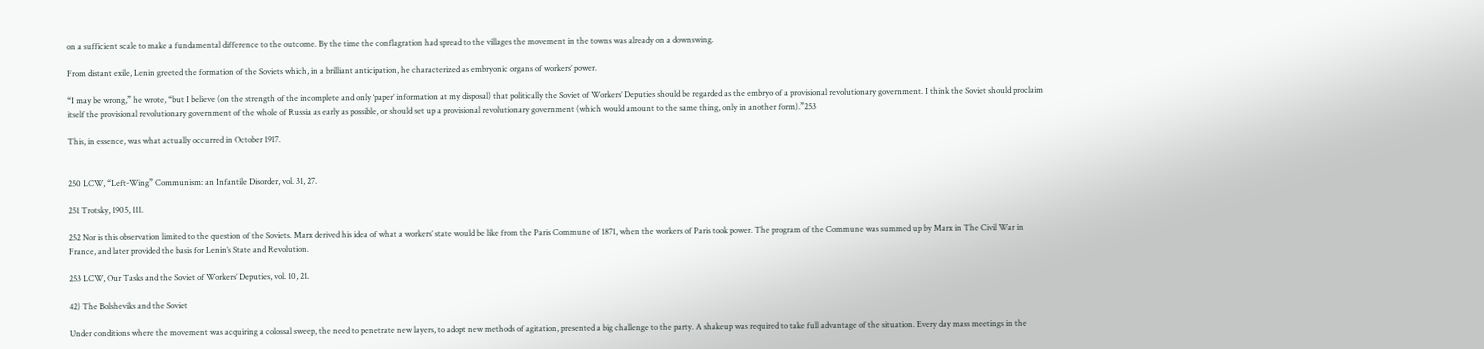on a sufficient scale to make a fundamental difference to the outcome. By the time the conflagration had spread to the villages the movement in the towns was already on a downswing.

From distant exile, Lenin greeted the formation of the Soviets which, in a brilliant anticipation, he characterized as embryonic organs of workers’ power.

“I may be wrong,” he wrote, “but I believe (on the strength of the incomplete and only ‘paper’ information at my disposal) that politically the Soviet of Workers’ Deputies should be regarded as the embryo of a provisional revolutionary government. I think the Soviet should proclaim itself the provisional revolutionary government of the whole of Russia as early as possible, or should set up a provisional revolutionary government (which would amount to the same thing, only in another form).”253

This, in essence, was what actually occurred in October 1917.


250 LCW, “Left-Wing” Communism: an Infantile Disorder, vol. 31, 27.

251 Trotsky, 1905, 111.

252 Nor is this observation limited to the question of the Soviets. Marx derived his idea of what a workers’ state would be like from the Paris Commune of 1871, when the workers of Paris took power. The program of the Commune was summed up by Marx in The Civil War in France, and later provided the basis for Lenin’s State and Revolution.

253 LCW, Our Tasks and the Soviet of Workers’ Deputies, vol. 10, 21.

42) The Bolsheviks and the Soviet

Under conditions where the movement was acquiring a colossal sweep, the need to penetrate new layers, to adopt new methods of agitation, presented a big challenge to the party. A shakeup was required to take full advantage of the situation. Every day mass meetings in the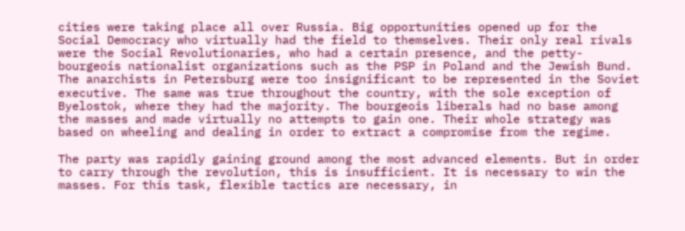cities were taking place all over Russia. Big opportunities opened up for the Social Democracy who virtually had the field to themselves. Their only real rivals were the Social Revolutionaries, who had a certain presence, and the petty-bourgeois nationalist organizations such as the PSP in Poland and the Jewish Bund. The anarchists in Petersburg were too insignificant to be represented in the Soviet executive. The same was true throughout the country, with the sole exception of Byelostok, where they had the majority. The bourgeois liberals had no base among the masses and made virtually no attempts to gain one. Their whole strategy was based on wheeling and dealing in order to extract a compromise from the regime.

The party was rapidly gaining ground among the most advanced elements. But in order to carry through the revolution, this is insufficient. It is necessary to win the masses. For this task, flexible tactics are necessary, in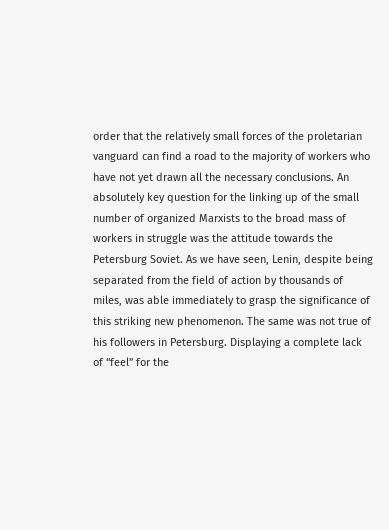order that the relatively small forces of the proletarian vanguard can find a road to the majority of workers who have not yet drawn all the necessary conclusions. An absolutely key question for the linking up of the small number of organized Marxists to the broad mass of workers in struggle was the attitude towards the Petersburg Soviet. As we have seen, Lenin, despite being separated from the field of action by thousands of miles, was able immediately to grasp the significance of this striking new phenomenon. The same was not true of his followers in Petersburg. Displaying a complete lack of “feel” for the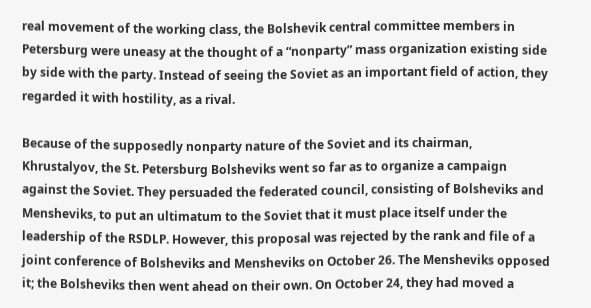real movement of the working class, the Bolshevik central committee members in Petersburg were uneasy at the thought of a “nonparty” mass organization existing side by side with the party. Instead of seeing the Soviet as an important field of action, they regarded it with hostility, as a rival.

Because of the supposedly nonparty nature of the Soviet and its chairman, Khrustalyov, the St. Petersburg Bolsheviks went so far as to organize a campaign against the Soviet. They persuaded the federated council, consisting of Bolsheviks and Mensheviks, to put an ultimatum to the Soviet that it must place itself under the leadership of the RSDLP. However, this proposal was rejected by the rank and file of a joint conference of Bolsheviks and Mensheviks on October 26. The Mensheviks opposed it; the Bolsheviks then went ahead on their own. On October 24, they had moved a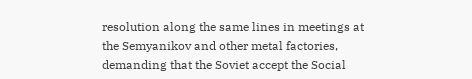resolution along the same lines in meetings at the Semyanikov and other metal factories, demanding that the Soviet accept the Social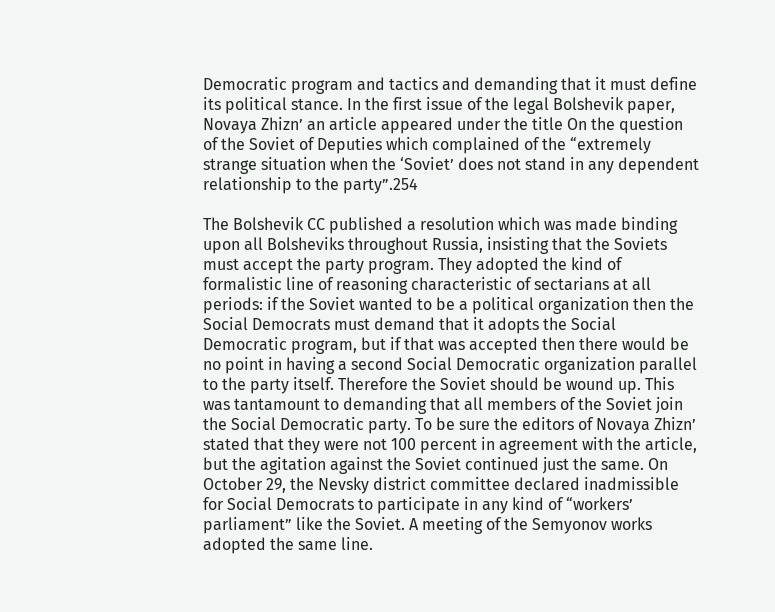Democratic program and tactics and demanding that it must define its political stance. In the first issue of the legal Bolshevik paper, Novaya Zhizn’ an article appeared under the title On the question of the Soviet of Deputies which complained of the “extremely strange situation when the ‘Soviet’ does not stand in any dependent relationship to the party”.254

The Bolshevik CC published a resolution which was made binding upon all Bolsheviks throughout Russia, insisting that the Soviets must accept the party program. They adopted the kind of formalistic line of reasoning characteristic of sectarians at all periods: if the Soviet wanted to be a political organization then the Social Democrats must demand that it adopts the Social Democratic program, but if that was accepted then there would be no point in having a second Social Democratic organization parallel to the party itself. Therefore the Soviet should be wound up. This was tantamount to demanding that all members of the Soviet join the Social Democratic party. To be sure the editors of Novaya Zhizn’ stated that they were not 100 percent in agreement with the article, but the agitation against the Soviet continued just the same. On October 29, the Nevsky district committee declared inadmissible for Social Democrats to participate in any kind of “workers’ parliament” like the Soviet. A meeting of the Semyonov works adopted the same line.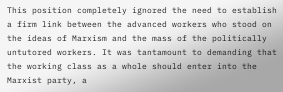This position completely ignored the need to establish a firm link between the advanced workers who stood on the ideas of Marxism and the mass of the politically untutored workers. It was tantamount to demanding that the working class as a whole should enter into the Marxist party, a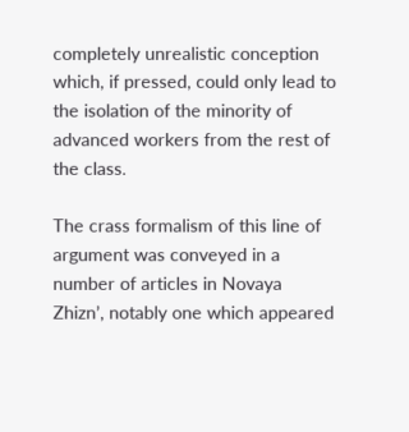completely unrealistic conception which, if pressed, could only lead to the isolation of the minority of advanced workers from the rest of the class.

The crass formalism of this line of argument was conveyed in a number of articles in Novaya Zhizn’, notably one which appeared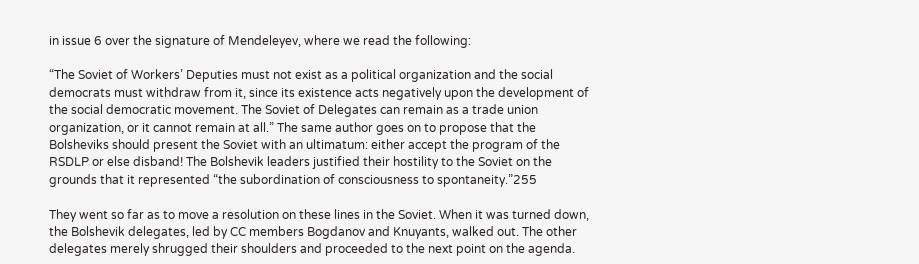in issue 6 over the signature of Mendeleyev, where we read the following:

“The Soviet of Workers’ Deputies must not exist as a political organization and the social democrats must withdraw from it, since its existence acts negatively upon the development of the social democratic movement. The Soviet of Delegates can remain as a trade union organization, or it cannot remain at all.” The same author goes on to propose that the Bolsheviks should present the Soviet with an ultimatum: either accept the program of the RSDLP or else disband! The Bolshevik leaders justified their hostility to the Soviet on the grounds that it represented “the subordination of consciousness to spontaneity.”255

They went so far as to move a resolution on these lines in the Soviet. When it was turned down, the Bolshevik delegates, led by CC members Bogdanov and Knuyants, walked out. The other delegates merely shrugged their shoulders and proceeded to the next point on the agenda.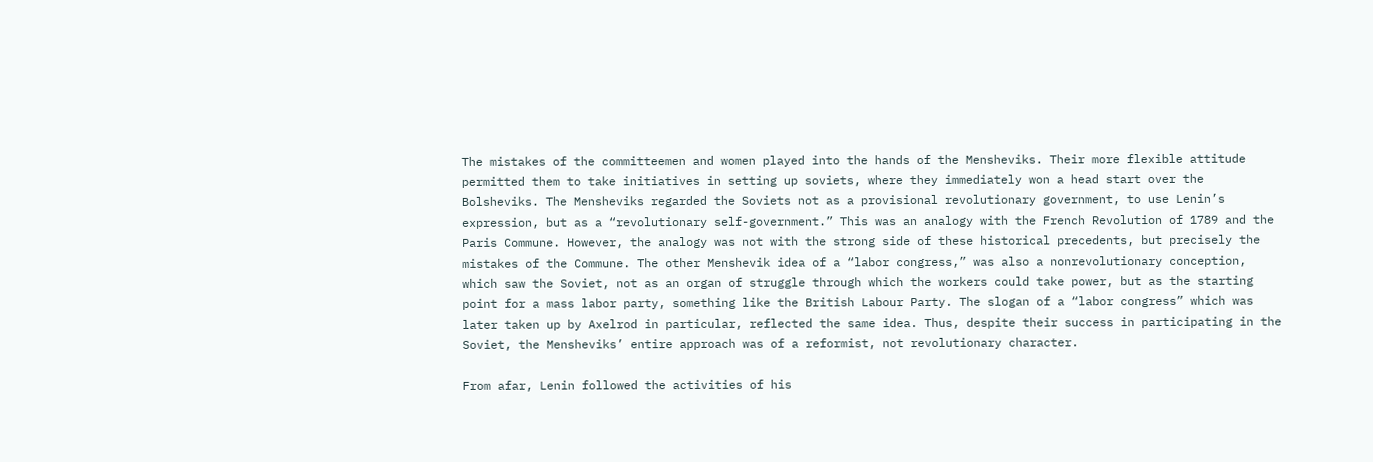The mistakes of the committeemen and women played into the hands of the Mensheviks. Their more flexible attitude permitted them to take initiatives in setting up soviets, where they immediately won a head start over the Bolsheviks. The Mensheviks regarded the Soviets not as a provisional revolutionary government, to use Lenin’s expression, but as a “revolutionary self-government.” This was an analogy with the French Revolution of 1789 and the Paris Commune. However, the analogy was not with the strong side of these historical precedents, but precisely the mistakes of the Commune. The other Menshevik idea of a “labor congress,” was also a nonrevolutionary conception, which saw the Soviet, not as an organ of struggle through which the workers could take power, but as the starting point for a mass labor party, something like the British Labour Party. The slogan of a “labor congress” which was later taken up by Axelrod in particular, reflected the same idea. Thus, despite their success in participating in the Soviet, the Mensheviks’ entire approach was of a reformist, not revolutionary character.

From afar, Lenin followed the activities of his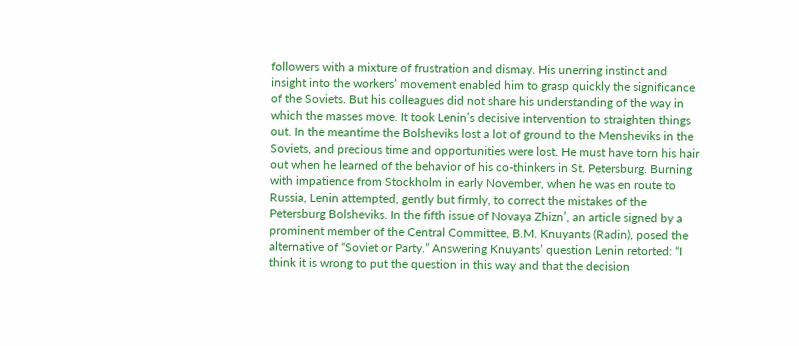followers with a mixture of frustration and dismay. His unerring instinct and insight into the workers’ movement enabled him to grasp quickly the significance of the Soviets. But his colleagues did not share his understanding of the way in which the masses move. It took Lenin’s decisive intervention to straighten things out. In the meantime the Bolsheviks lost a lot of ground to the Mensheviks in the Soviets, and precious time and opportunities were lost. He must have torn his hair out when he learned of the behavior of his co-thinkers in St. Petersburg. Burning with impatience from Stockholm in early November, when he was en route to Russia, Lenin attempted, gently but firmly, to correct the mistakes of the Petersburg Bolsheviks. In the fifth issue of Novaya Zhizn’, an article signed by a prominent member of the Central Committee, B.M. Knuyants (Radin), posed the alternative of “Soviet or Party.” Answering Knuyants’ question Lenin retorted: “I think it is wrong to put the question in this way and that the decision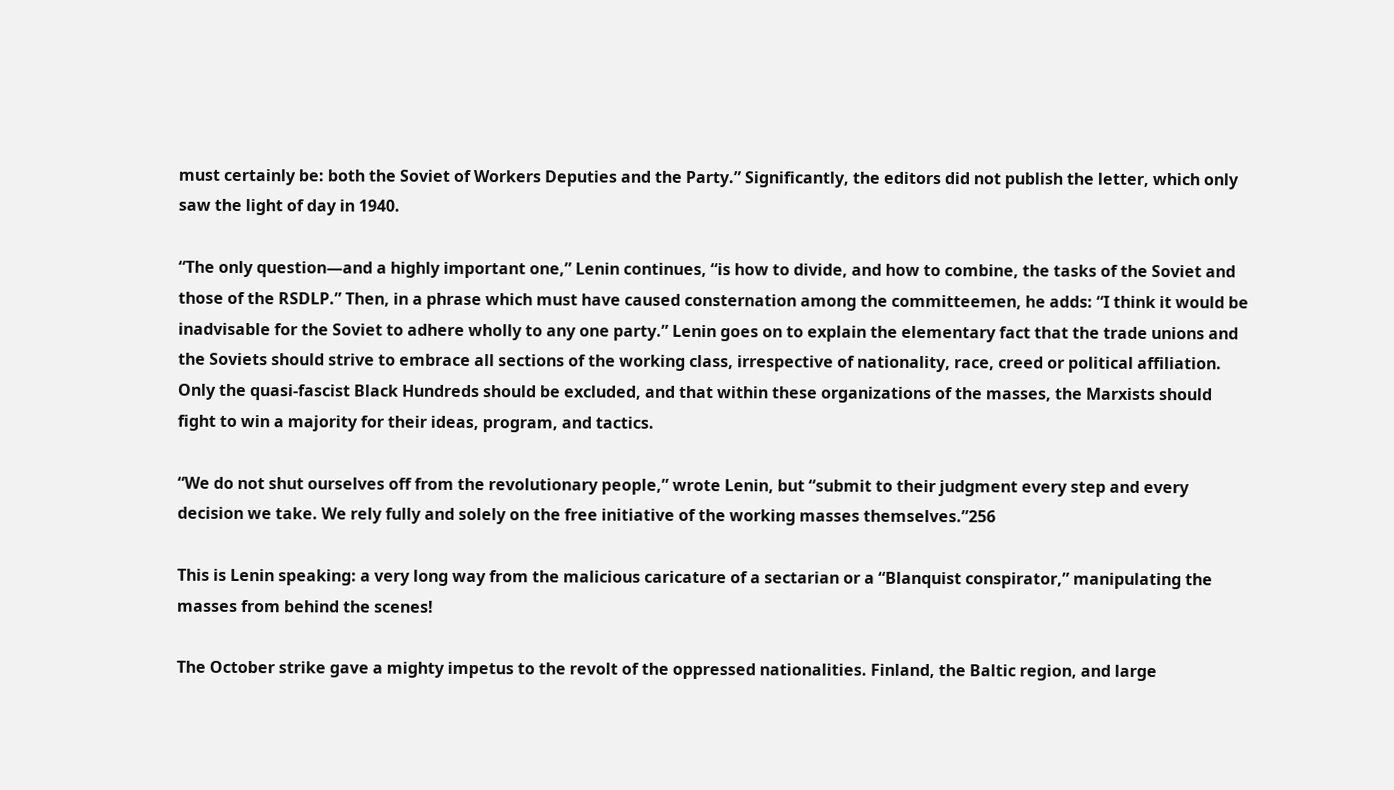must certainly be: both the Soviet of Workers Deputies and the Party.” Significantly, the editors did not publish the letter, which only saw the light of day in 1940.

“The only question—and a highly important one,” Lenin continues, “is how to divide, and how to combine, the tasks of the Soviet and those of the RSDLP.” Then, in a phrase which must have caused consternation among the committeemen, he adds: “I think it would be inadvisable for the Soviet to adhere wholly to any one party.” Lenin goes on to explain the elementary fact that the trade unions and the Soviets should strive to embrace all sections of the working class, irrespective of nationality, race, creed or political affiliation. Only the quasi-fascist Black Hundreds should be excluded, and that within these organizations of the masses, the Marxists should fight to win a majority for their ideas, program, and tactics.

“We do not shut ourselves off from the revolutionary people,” wrote Lenin, but “submit to their judgment every step and every decision we take. We rely fully and solely on the free initiative of the working masses themselves.”256

This is Lenin speaking: a very long way from the malicious caricature of a sectarian or a “Blanquist conspirator,” manipulating the masses from behind the scenes!

The October strike gave a mighty impetus to the revolt of the oppressed nationalities. Finland, the Baltic region, and large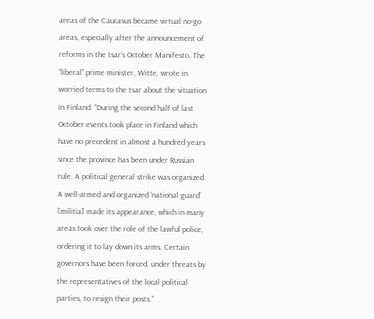areas of the Caucasus became virtual no-go areas, especially after the announcement of reforms in the tsar’s October Manifesto. The “liberal” prime minister, Witte, wrote in worried terms to the tsar about the situation in Finland: “During the second half of last October events took place in Finland which have no precedent in almost a hundred years since the province has been under Russian rule. A political general strike was organized. A well-armed and organized ‘national guard’ [militia] made its appearance, which in many areas took over the role of the lawful police, ordering it to lay down its arms. Certain governors have been forced, under threats by the representatives of the local political parties, to resign their posts.”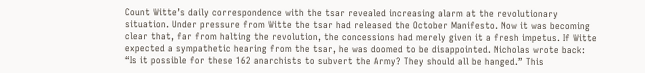Count Witte’s daily correspondence with the tsar revealed increasing alarm at the revolutionary situation. Under pressure from Witte the tsar had released the October Manifesto. Now it was becoming clear that, far from halting the revolution, the concessions had merely given it a fresh impetus. If Witte expected a sympathetic hearing from the tsar, he was doomed to be disappointed. Nicholas wrote back: “Is it possible for these 162 anarchists to subvert the Army? They should all be hanged.” This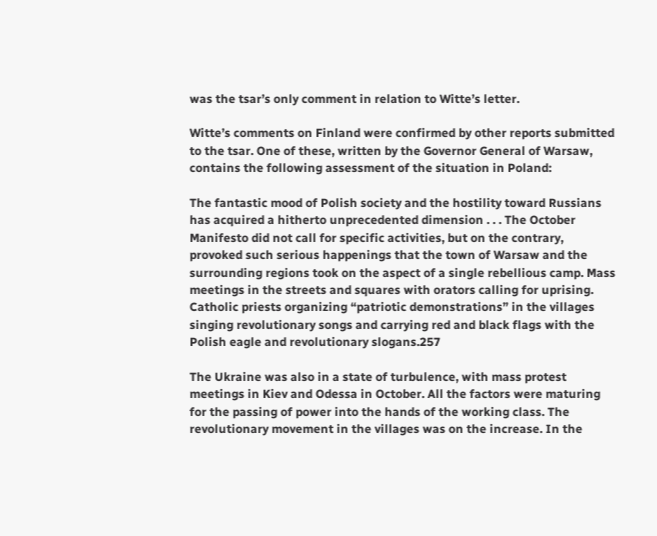was the tsar’s only comment in relation to Witte’s letter.

Witte’s comments on Finland were confirmed by other reports submitted to the tsar. One of these, written by the Governor General of Warsaw, contains the following assessment of the situation in Poland:

The fantastic mood of Polish society and the hostility toward Russians has acquired a hitherto unprecedented dimension . . . The October Manifesto did not call for specific activities, but on the contrary, provoked such serious happenings that the town of Warsaw and the surrounding regions took on the aspect of a single rebellious camp. Mass meetings in the streets and squares with orators calling for uprising. Catholic priests organizing “patriotic demonstrations” in the villages singing revolutionary songs and carrying red and black flags with the Polish eagle and revolutionary slogans.257

The Ukraine was also in a state of turbulence, with mass protest meetings in Kiev and Odessa in October. All the factors were maturing for the passing of power into the hands of the working class. The revolutionary movement in the villages was on the increase. In the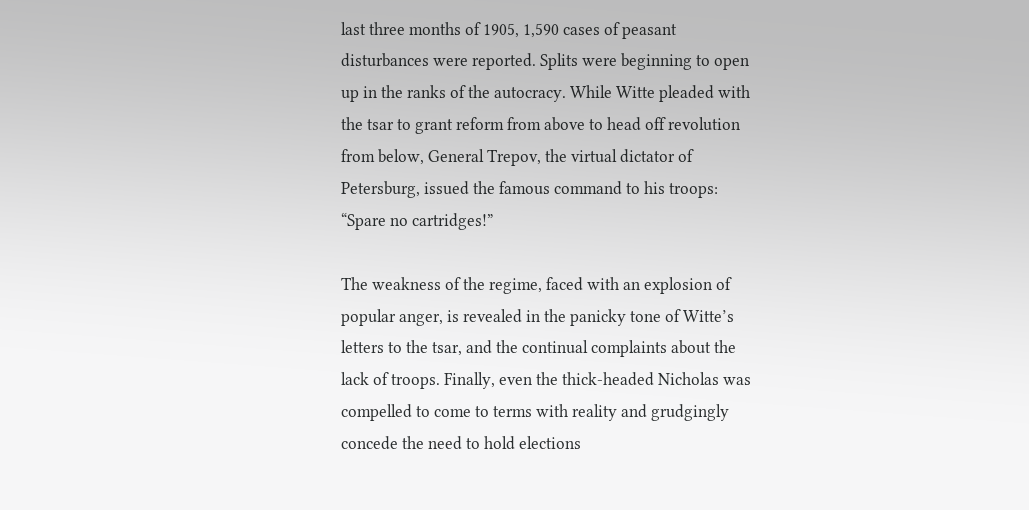last three months of 1905, 1,590 cases of peasant disturbances were reported. Splits were beginning to open up in the ranks of the autocracy. While Witte pleaded with the tsar to grant reform from above to head off revolution from below, General Trepov, the virtual dictator of Petersburg, issued the famous command to his troops: “Spare no cartridges!”

The weakness of the regime, faced with an explosion of popular anger, is revealed in the panicky tone of Witte’s letters to the tsar, and the continual complaints about the lack of troops. Finally, even the thick-headed Nicholas was compelled to come to terms with reality and grudgingly concede the need to hold elections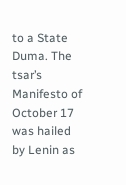to a State Duma. The tsar’s Manifesto of October 17 was hailed by Lenin as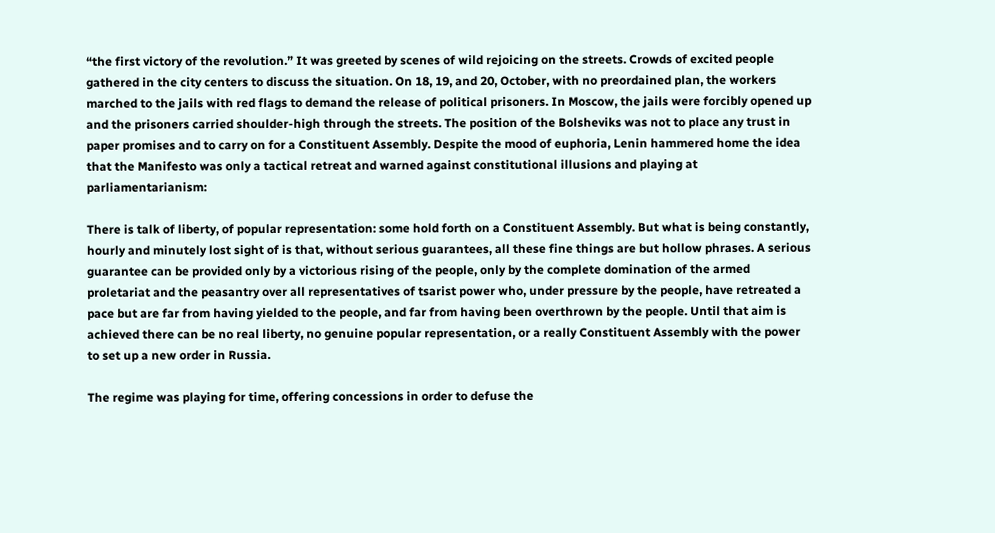“the first victory of the revolution.” It was greeted by scenes of wild rejoicing on the streets. Crowds of excited people gathered in the city centers to discuss the situation. On 18, 19, and 20, October, with no preordained plan, the workers marched to the jails with red flags to demand the release of political prisoners. In Moscow, the jails were forcibly opened up and the prisoners carried shoulder-high through the streets. The position of the Bolsheviks was not to place any trust in paper promises and to carry on for a Constituent Assembly. Despite the mood of euphoria, Lenin hammered home the idea that the Manifesto was only a tactical retreat and warned against constitutional illusions and playing at parliamentarianism:

There is talk of liberty, of popular representation: some hold forth on a Constituent Assembly. But what is being constantly, hourly and minutely lost sight of is that, without serious guarantees, all these fine things are but hollow phrases. A serious guarantee can be provided only by a victorious rising of the people, only by the complete domination of the armed proletariat and the peasantry over all representatives of tsarist power who, under pressure by the people, have retreated a pace but are far from having yielded to the people, and far from having been overthrown by the people. Until that aim is achieved there can be no real liberty, no genuine popular representation, or a really Constituent Assembly with the power to set up a new order in Russia.

The regime was playing for time, offering concessions in order to defuse the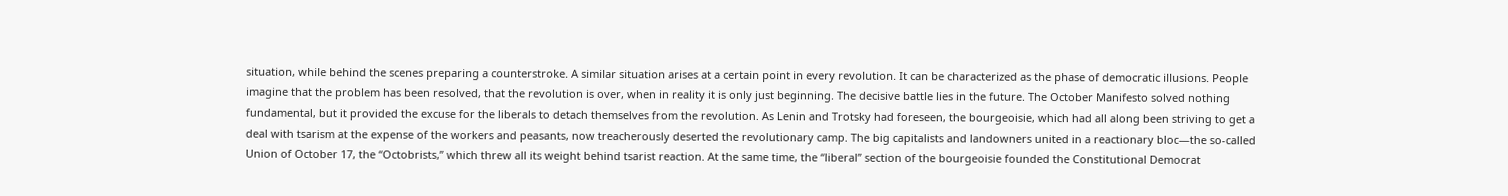situation, while behind the scenes preparing a counterstroke. A similar situation arises at a certain point in every revolution. It can be characterized as the phase of democratic illusions. People imagine that the problem has been resolved, that the revolution is over, when in reality it is only just beginning. The decisive battle lies in the future. The October Manifesto solved nothing fundamental, but it provided the excuse for the liberals to detach themselves from the revolution. As Lenin and Trotsky had foreseen, the bourgeoisie, which had all along been striving to get a deal with tsarism at the expense of the workers and peasants, now treacherously deserted the revolutionary camp. The big capitalists and landowners united in a reactionary bloc—the so-called Union of October 17, the “Octobrists,” which threw all its weight behind tsarist reaction. At the same time, the “liberal” section of the bourgeoisie founded the Constitutional Democrat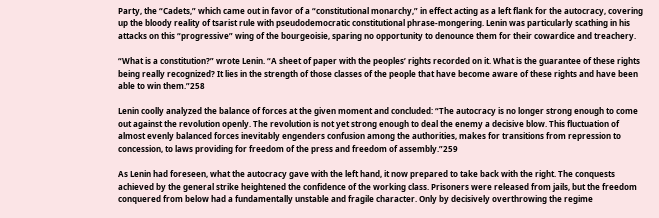Party, the “Cadets,” which came out in favor of a “constitutional monarchy,” in effect acting as a left flank for the autocracy, covering up the bloody reality of tsarist rule with pseudodemocratic constitutional phrase-mongering. Lenin was particularly scathing in his attacks on this “progressive” wing of the bourgeoisie, sparing no opportunity to denounce them for their cowardice and treachery.

“What is a constitution?” wrote Lenin. “A sheet of paper with the peoples’ rights recorded on it. What is the guarantee of these rights being really recognized? It lies in the strength of those classes of the people that have become aware of these rights and have been able to win them.”258

Lenin coolly analyzed the balance of forces at the given moment and concluded: “The autocracy is no longer strong enough to come out against the revolution openly. The revolution is not yet strong enough to deal the enemy a decisive blow. This fluctuation of almost evenly balanced forces inevitably engenders confusion among the authorities, makes for transitions from repression to concession, to laws providing for freedom of the press and freedom of assembly.”259

As Lenin had foreseen, what the autocracy gave with the left hand, it now prepared to take back with the right. The conquests achieved by the general strike heightened the confidence of the working class. Prisoners were released from jails, but the freedom conquered from below had a fundamentally unstable and fragile character. Only by decisively overthrowing the regime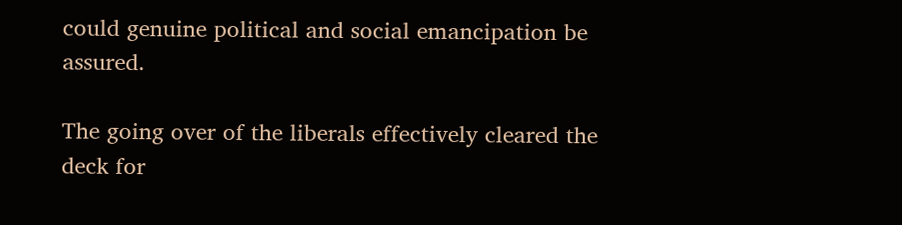could genuine political and social emancipation be assured.

The going over of the liberals effectively cleared the deck for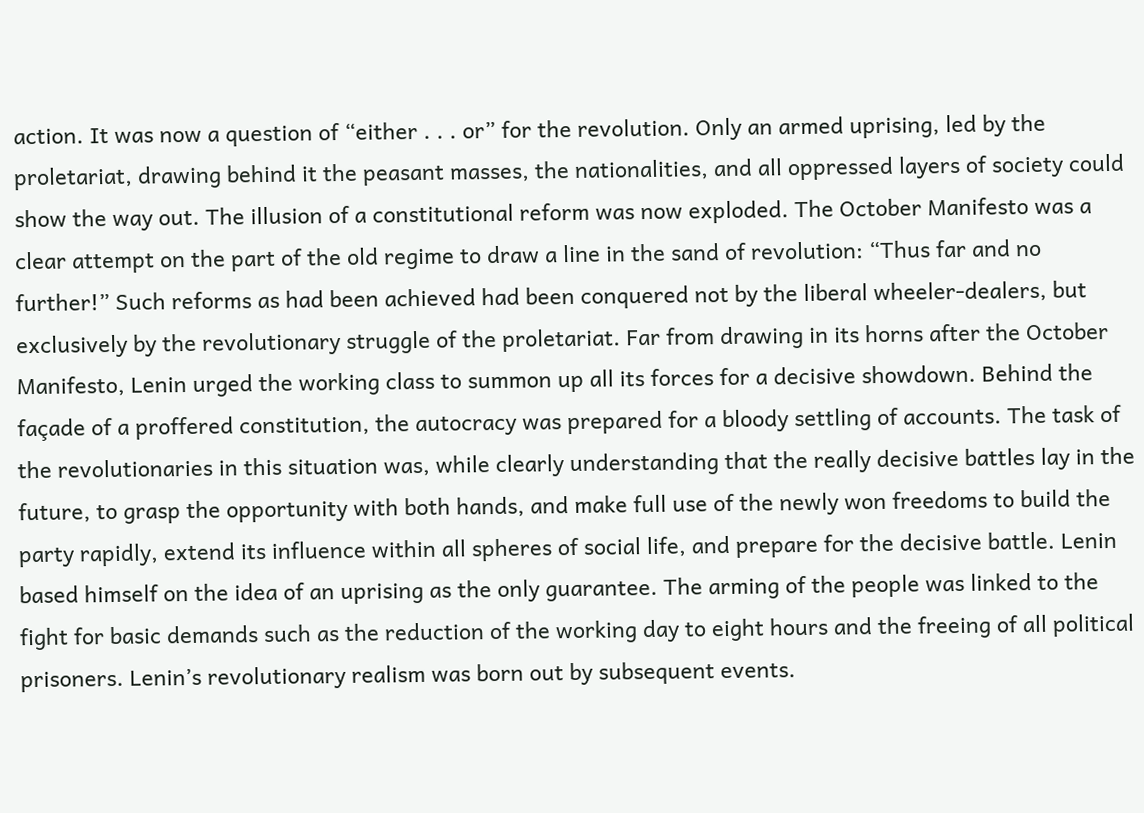action. It was now a question of “either . . . or” for the revolution. Only an armed uprising, led by the proletariat, drawing behind it the peasant masses, the nationalities, and all oppressed layers of society could show the way out. The illusion of a constitutional reform was now exploded. The October Manifesto was a clear attempt on the part of the old regime to draw a line in the sand of revolution: “Thus far and no further!” Such reforms as had been achieved had been conquered not by the liberal wheeler-dealers, but exclusively by the revolutionary struggle of the proletariat. Far from drawing in its horns after the October Manifesto, Lenin urged the working class to summon up all its forces for a decisive showdown. Behind the façade of a proffered constitution, the autocracy was prepared for a bloody settling of accounts. The task of the revolutionaries in this situation was, while clearly understanding that the really decisive battles lay in the future, to grasp the opportunity with both hands, and make full use of the newly won freedoms to build the party rapidly, extend its influence within all spheres of social life, and prepare for the decisive battle. Lenin based himself on the idea of an uprising as the only guarantee. The arming of the people was linked to the fight for basic demands such as the reduction of the working day to eight hours and the freeing of all political prisoners. Lenin’s revolutionary realism was born out by subsequent events.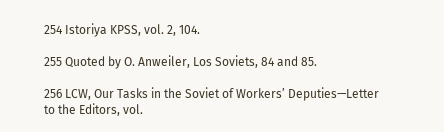254 Istoriya KPSS, vol. 2, 104.

255 Quoted by O. Anweiler, Los Soviets, 84 and 85.

256 LCW, Our Tasks in the Soviet of Workers’ Deputies—Letter to the Editors, vol.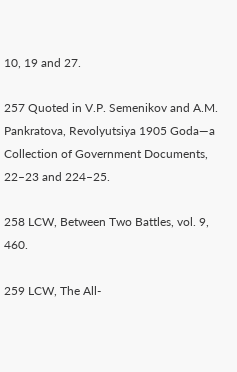10, 19 and 27.

257 Quoted in V.P. Semenikov and A.M. Pankratova, Revolyutsiya 1905 Goda—a Collection of Government Documents, 22–23 and 224–25.

258 LCW, Between Two Battles, vol. 9, 460.

259 LCW, The All-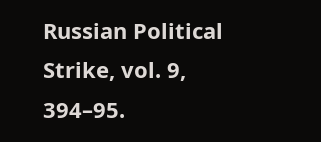Russian Political Strike, vol. 9, 394–95.